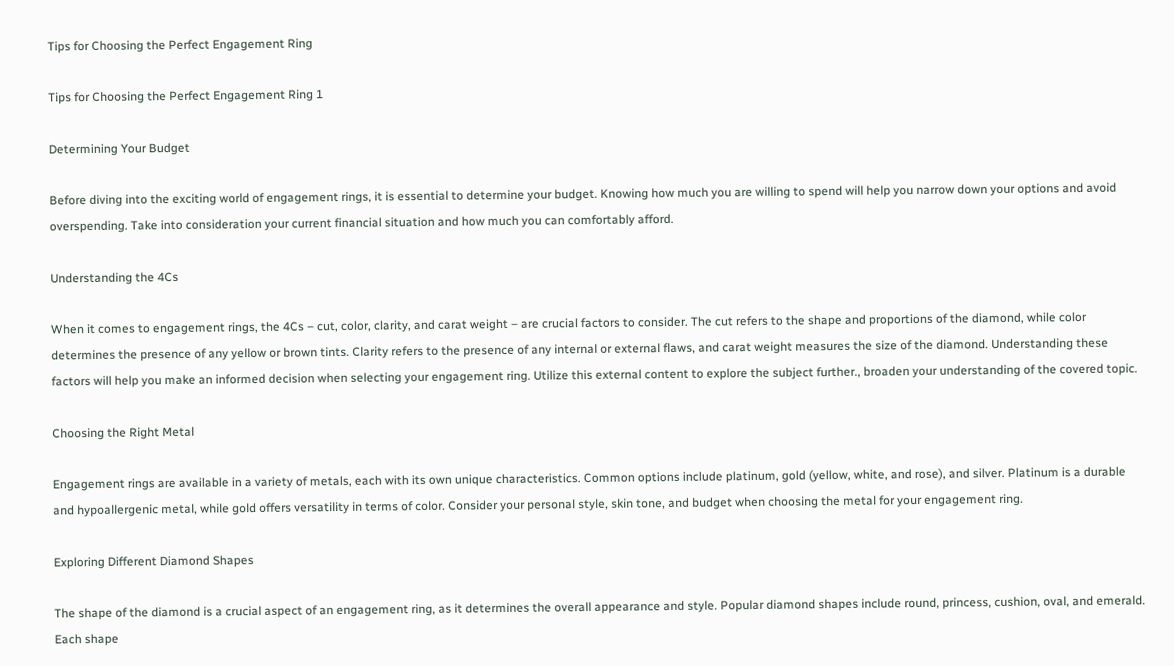Tips for Choosing the Perfect Engagement Ring

Tips for Choosing the Perfect Engagement Ring 1

Determining Your Budget

Before diving into the exciting world of engagement rings, it is essential to determine your budget. Knowing how much you are willing to spend will help you narrow down your options and avoid overspending. Take into consideration your current financial situation and how much you can comfortably afford.

Understanding the 4Cs

When it comes to engagement rings, the 4Cs – cut, color, clarity, and carat weight – are crucial factors to consider. The cut refers to the shape and proportions of the diamond, while color determines the presence of any yellow or brown tints. Clarity refers to the presence of any internal or external flaws, and carat weight measures the size of the diamond. Understanding these factors will help you make an informed decision when selecting your engagement ring. Utilize this external content to explore the subject further., broaden your understanding of the covered topic.

Choosing the Right Metal

Engagement rings are available in a variety of metals, each with its own unique characteristics. Common options include platinum, gold (yellow, white, and rose), and silver. Platinum is a durable and hypoallergenic metal, while gold offers versatility in terms of color. Consider your personal style, skin tone, and budget when choosing the metal for your engagement ring.

Exploring Different Diamond Shapes

The shape of the diamond is a crucial aspect of an engagement ring, as it determines the overall appearance and style. Popular diamond shapes include round, princess, cushion, oval, and emerald. Each shape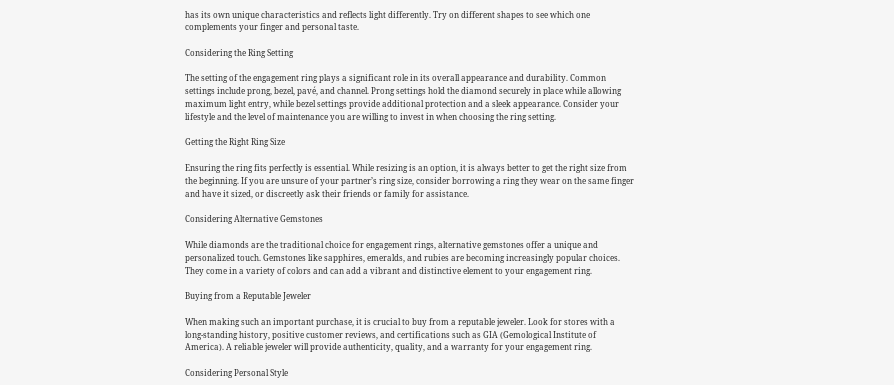has its own unique characteristics and reflects light differently. Try on different shapes to see which one complements your finger and personal taste.

Considering the Ring Setting

The setting of the engagement ring plays a significant role in its overall appearance and durability. Common settings include prong, bezel, pavé, and channel. Prong settings hold the diamond securely in place while allowing maximum light entry, while bezel settings provide additional protection and a sleek appearance. Consider your lifestyle and the level of maintenance you are willing to invest in when choosing the ring setting.

Getting the Right Ring Size

Ensuring the ring fits perfectly is essential. While resizing is an option, it is always better to get the right size from the beginning. If you are unsure of your partner’s ring size, consider borrowing a ring they wear on the same finger and have it sized, or discreetly ask their friends or family for assistance.

Considering Alternative Gemstones

While diamonds are the traditional choice for engagement rings, alternative gemstones offer a unique and personalized touch. Gemstones like sapphires, emeralds, and rubies are becoming increasingly popular choices. They come in a variety of colors and can add a vibrant and distinctive element to your engagement ring.

Buying from a Reputable Jeweler

When making such an important purchase, it is crucial to buy from a reputable jeweler. Look for stores with a long-standing history, positive customer reviews, and certifications such as GIA (Gemological Institute of America). A reliable jeweler will provide authenticity, quality, and a warranty for your engagement ring.

Considering Personal Style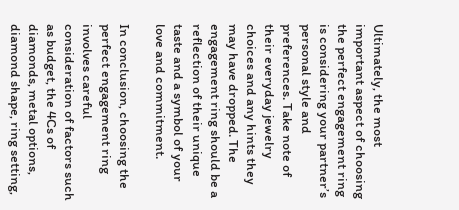Ultimately, the most important aspect of choosing the perfect engagement ring is considering your partner’s personal style and preferences. Take note of their everyday jewelry choices and any hints they may have dropped. The engagement ring should be a reflection of their unique taste and a symbol of your love and commitment.

In conclusion, choosing the perfect engagement ring involves careful consideration of factors such as budget, the 4Cs of diamonds, metal options, diamond shape, ring setting,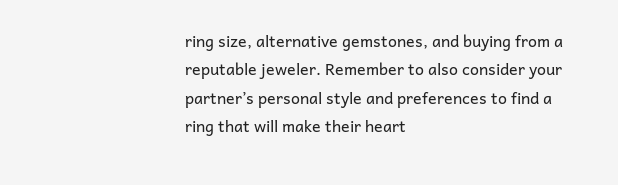ring size, alternative gemstones, and buying from a reputable jeweler. Remember to also consider your partner’s personal style and preferences to find a ring that will make their heart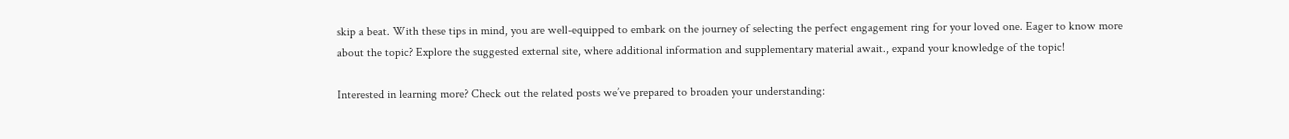skip a beat. With these tips in mind, you are well-equipped to embark on the journey of selecting the perfect engagement ring for your loved one. Eager to know more about the topic? Explore the suggested external site, where additional information and supplementary material await., expand your knowledge of the topic!

Interested in learning more? Check out the related posts we’ve prepared to broaden your understanding: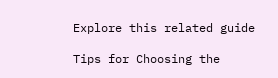Explore this related guide

Tips for Choosing the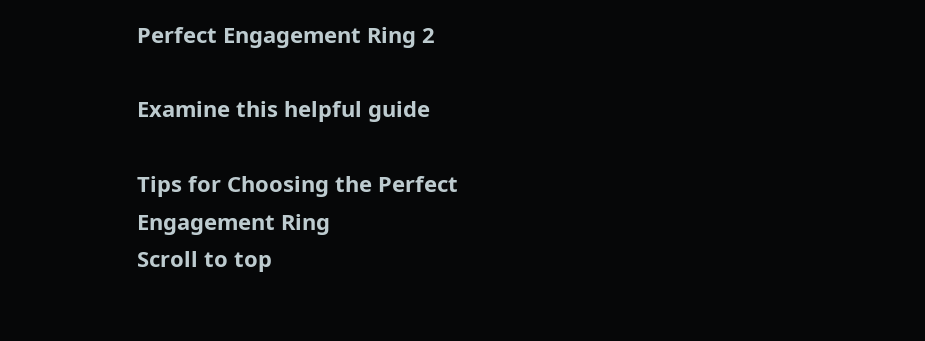Perfect Engagement Ring 2

Examine this helpful guide

Tips for Choosing the Perfect Engagement Ring
Scroll to top